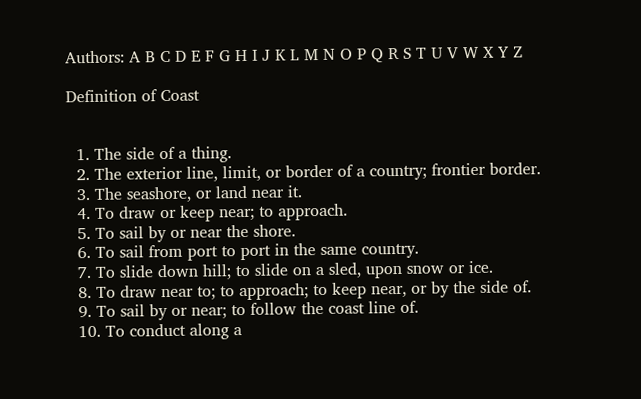Authors: A B C D E F G H I J K L M N O P Q R S T U V W X Y Z

Definition of Coast


  1. The side of a thing.
  2. The exterior line, limit, or border of a country; frontier border.
  3. The seashore, or land near it.
  4. To draw or keep near; to approach.
  5. To sail by or near the shore.
  6. To sail from port to port in the same country.
  7. To slide down hill; to slide on a sled, upon snow or ice.
  8. To draw near to; to approach; to keep near, or by the side of.
  9. To sail by or near; to follow the coast line of.
  10. To conduct along a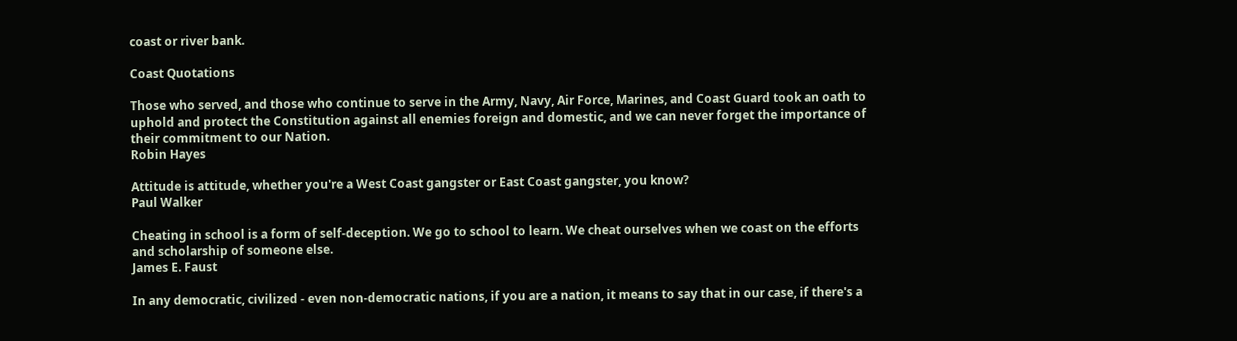coast or river bank.

Coast Quotations

Those who served, and those who continue to serve in the Army, Navy, Air Force, Marines, and Coast Guard took an oath to uphold and protect the Constitution against all enemies foreign and domestic, and we can never forget the importance of their commitment to our Nation.
Robin Hayes

Attitude is attitude, whether you're a West Coast gangster or East Coast gangster, you know?
Paul Walker

Cheating in school is a form of self-deception. We go to school to learn. We cheat ourselves when we coast on the efforts and scholarship of someone else.
James E. Faust

In any democratic, civilized - even non-democratic nations, if you are a nation, it means to say that in our case, if there's a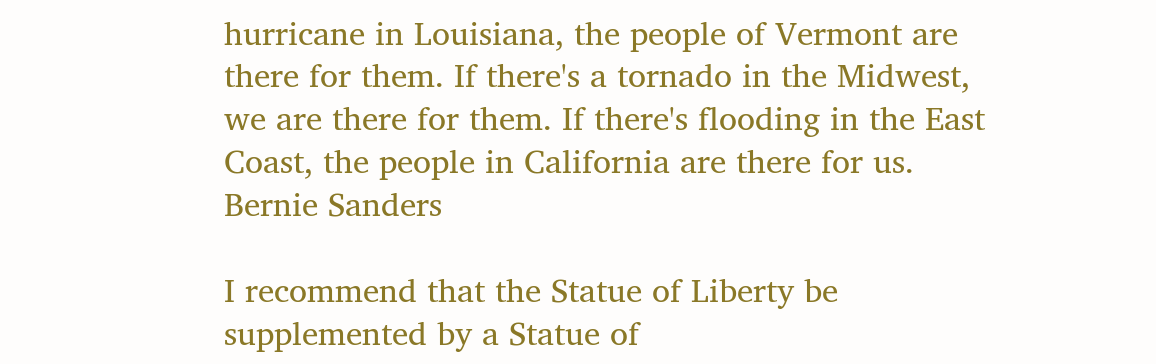hurricane in Louisiana, the people of Vermont are there for them. If there's a tornado in the Midwest, we are there for them. If there's flooding in the East Coast, the people in California are there for us.
Bernie Sanders

I recommend that the Statue of Liberty be supplemented by a Statue of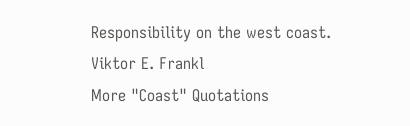Responsibility on the west coast.
Viktor E. Frankl
More "Coast" Quotations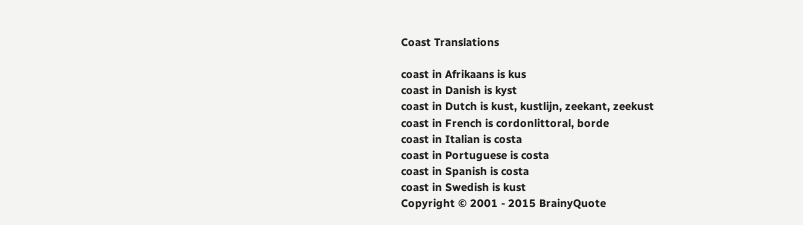Coast Translations

coast in Afrikaans is kus
coast in Danish is kyst
coast in Dutch is kust, kustlijn, zeekant, zeekust
coast in French is cordonlittoral, borde
coast in Italian is costa
coast in Portuguese is costa
coast in Spanish is costa
coast in Swedish is kust
Copyright © 2001 - 2015 BrainyQuote